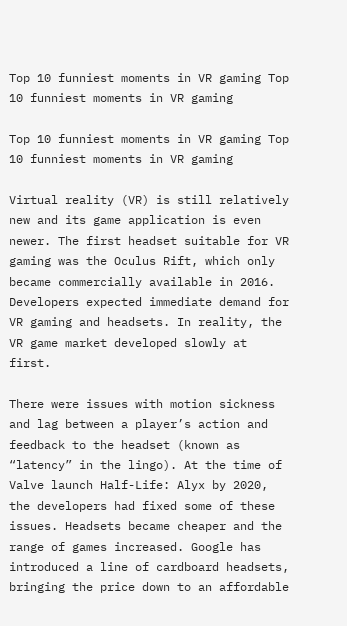Top 10 funniest moments in VR gaming Top 10 funniest moments in VR gaming

Top 10 funniest moments in VR gaming Top 10 funniest moments in VR gaming

Virtual reality (VR) is still relatively new and its game application is even newer. The first headset suitable for VR gaming was the Oculus Rift, which only became commercially available in 2016. Developers expected immediate demand for VR gaming and headsets. In reality, the VR game market developed slowly at first.

There were issues with motion sickness and lag between a player’s action and feedback to the headset (known as “latency” in the lingo). At the time of Valve launch Half-Life: Alyx by 2020, the developers had fixed some of these issues. Headsets became cheaper and the range of games increased. Google has introduced a line of cardboard headsets, bringing the price down to an affordable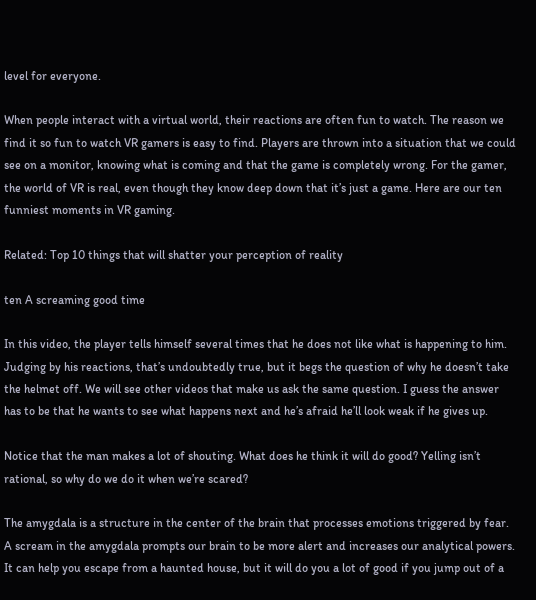level for everyone.

When people interact with a virtual world, their reactions are often fun to watch. The reason we find it so fun to watch VR gamers is easy to find. Players are thrown into a situation that we could see on a monitor, knowing what is coming and that the game is completely wrong. For the gamer, the world of VR is real, even though they know deep down that it’s just a game. Here are our ten funniest moments in VR gaming.

Related: Top 10 things that will shatter your perception of reality

ten A screaming good time

In this video, the player tells himself several times that he does not like what is happening to him. Judging by his reactions, that’s undoubtedly true, but it begs the question of why he doesn’t take the helmet off. We will see other videos that make us ask the same question. I guess the answer has to be that he wants to see what happens next and he’s afraid he’ll look weak if he gives up.

Notice that the man makes a lot of shouting. What does he think it will do good? Yelling isn’t rational, so why do we do it when we’re scared?

The amygdala is a structure in the center of the brain that processes emotions triggered by fear. A scream in the amygdala prompts our brain to be more alert and increases our analytical powers. It can help you escape from a haunted house, but it will do you a lot of good if you jump out of a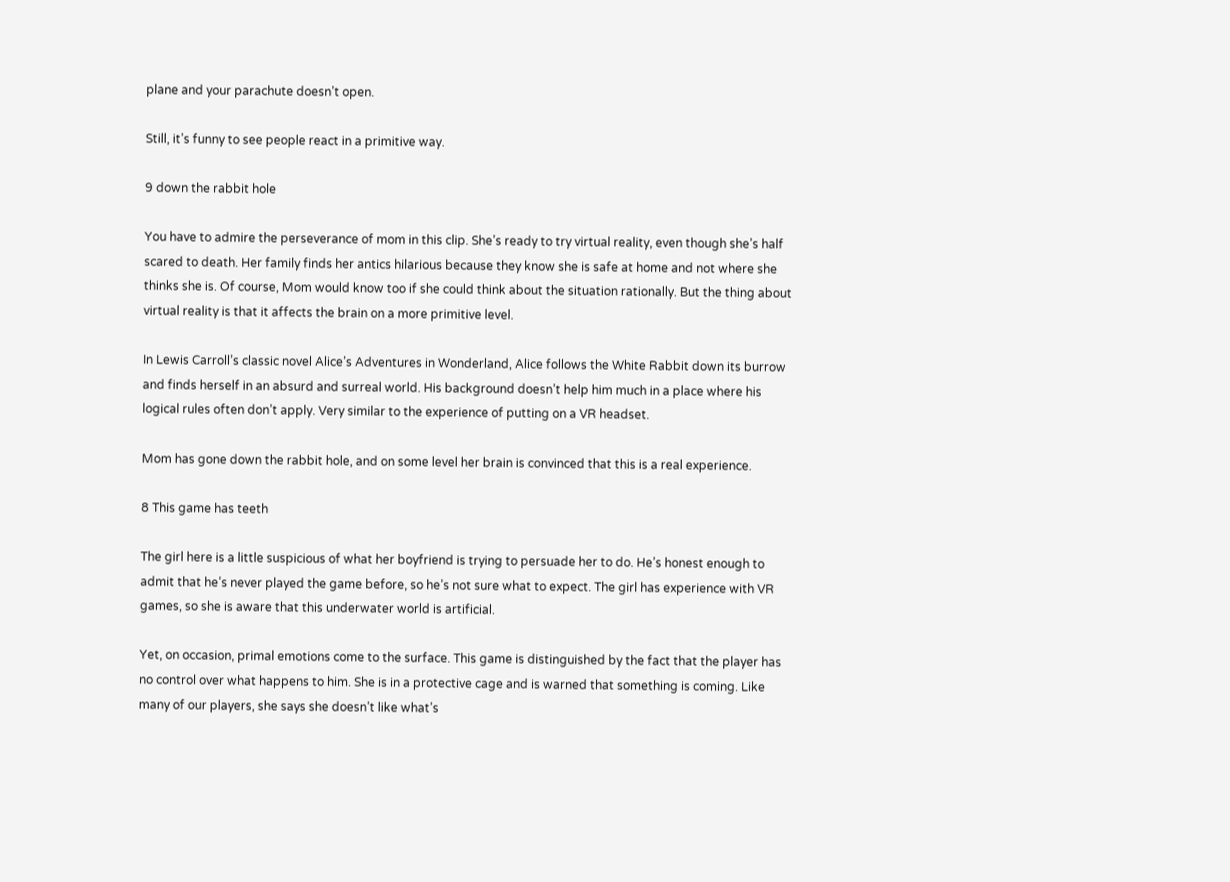plane and your parachute doesn’t open.

Still, it’s funny to see people react in a primitive way.

9 down the rabbit hole

You have to admire the perseverance of mom in this clip. She’s ready to try virtual reality, even though she’s half scared to death. Her family finds her antics hilarious because they know she is safe at home and not where she thinks she is. Of course, Mom would know too if she could think about the situation rationally. But the thing about virtual reality is that it affects the brain on a more primitive level.

In Lewis Carroll’s classic novel Alice’s Adventures in Wonderland, Alice follows the White Rabbit down its burrow and finds herself in an absurd and surreal world. His background doesn’t help him much in a place where his logical rules often don’t apply. Very similar to the experience of putting on a VR headset.

Mom has gone down the rabbit hole, and on some level her brain is convinced that this is a real experience.

8 This game has teeth

The girl here is a little suspicious of what her boyfriend is trying to persuade her to do. He’s honest enough to admit that he’s never played the game before, so he’s not sure what to expect. The girl has experience with VR games, so she is aware that this underwater world is artificial.

Yet, on occasion, primal emotions come to the surface. This game is distinguished by the fact that the player has no control over what happens to him. She is in a protective cage and is warned that something is coming. Like many of our players, she says she doesn’t like what’s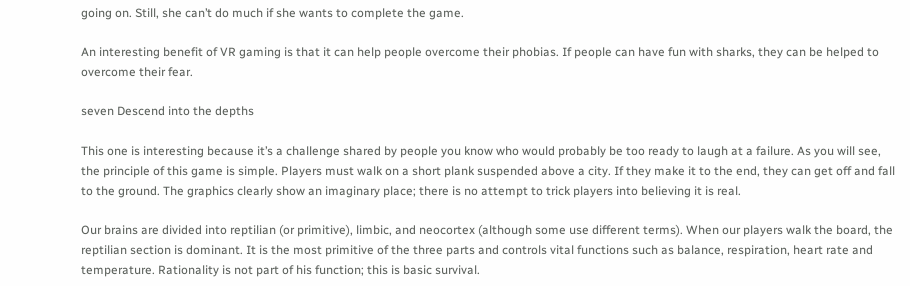going on. Still, she can’t do much if she wants to complete the game.

An interesting benefit of VR gaming is that it can help people overcome their phobias. If people can have fun with sharks, they can be helped to overcome their fear.

seven Descend into the depths

This one is interesting because it’s a challenge shared by people you know who would probably be too ready to laugh at a failure. As you will see, the principle of this game is simple. Players must walk on a short plank suspended above a city. If they make it to the end, they can get off and fall to the ground. The graphics clearly show an imaginary place; there is no attempt to trick players into believing it is real.

Our brains are divided into reptilian (or primitive), limbic, and neocortex (although some use different terms). When our players walk the board, the reptilian section is dominant. It is the most primitive of the three parts and controls vital functions such as balance, respiration, heart rate and temperature. Rationality is not part of his function; this is basic survival.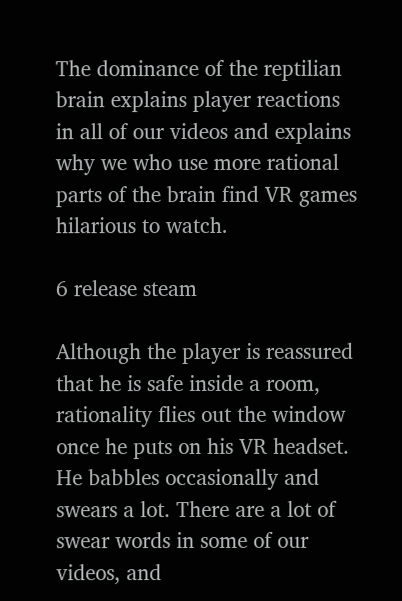The dominance of the reptilian brain explains player reactions in all of our videos and explains why we who use more rational parts of the brain find VR games hilarious to watch.

6 release steam

Although the player is reassured that he is safe inside a room, rationality flies out the window once he puts on his VR headset. He babbles occasionally and swears a lot. There are a lot of swear words in some of our videos, and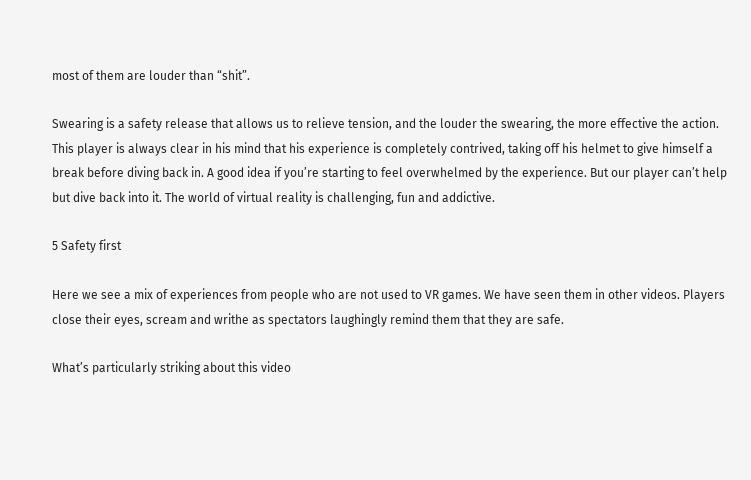most of them are louder than “shit”.

Swearing is a safety release that allows us to relieve tension, and the louder the swearing, the more effective the action. This player is always clear in his mind that his experience is completely contrived, taking off his helmet to give himself a break before diving back in. A good idea if you’re starting to feel overwhelmed by the experience. But our player can’t help but dive back into it. The world of virtual reality is challenging, fun and addictive.

5 Safety first

Here we see a mix of experiences from people who are not used to VR games. We have seen them in other videos. Players close their eyes, scream and writhe as spectators laughingly remind them that they are safe.

What’s particularly striking about this video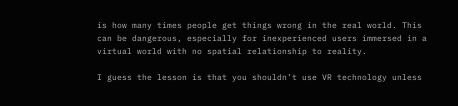is how many times people get things wrong in the real world. This can be dangerous, especially for inexperienced users immersed in a virtual world with no spatial relationship to reality.

I guess the lesson is that you shouldn’t use VR technology unless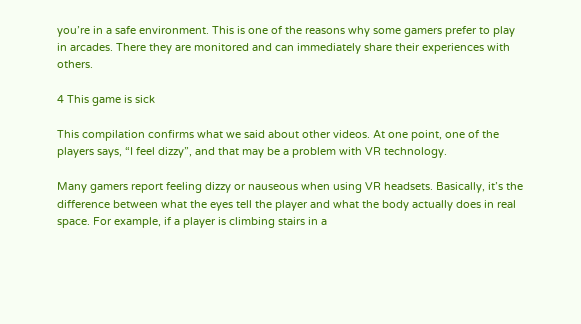you’re in a safe environment. This is one of the reasons why some gamers prefer to play in arcades. There they are monitored and can immediately share their experiences with others.

4 This game is sick

This compilation confirms what we said about other videos. At one point, one of the players says, “I feel dizzy”, and that may be a problem with VR technology.

Many gamers report feeling dizzy or nauseous when using VR headsets. Basically, it’s the difference between what the eyes tell the player and what the body actually does in real space. For example, if a player is climbing stairs in a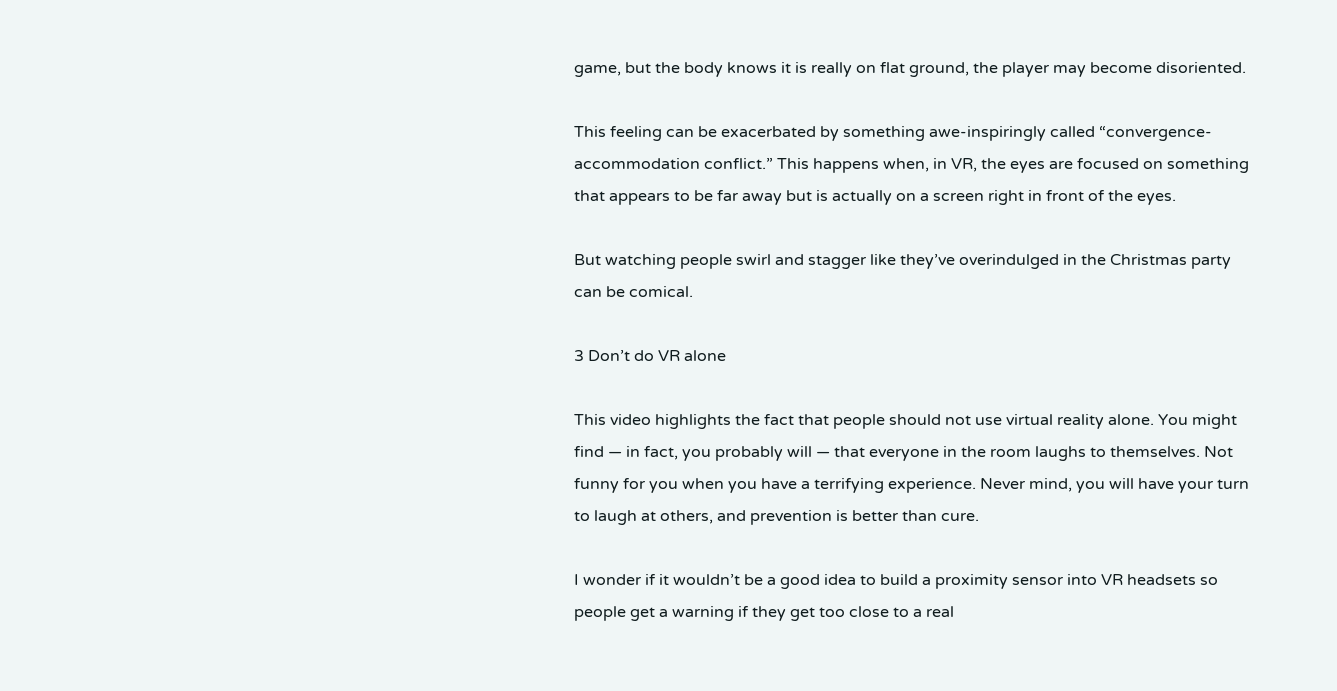game, but the body knows it is really on flat ground, the player may become disoriented.

This feeling can be exacerbated by something awe-inspiringly called “convergence-accommodation conflict.” This happens when, in VR, the eyes are focused on something that appears to be far away but is actually on a screen right in front of the eyes.

But watching people swirl and stagger like they’ve overindulged in the Christmas party can be comical.

3 Don’t do VR alone

This video highlights the fact that people should not use virtual reality alone. You might find — in fact, you probably will — that everyone in the room laughs to themselves. Not funny for you when you have a terrifying experience. Never mind, you will have your turn to laugh at others, and prevention is better than cure.

I wonder if it wouldn’t be a good idea to build a proximity sensor into VR headsets so people get a warning if they get too close to a real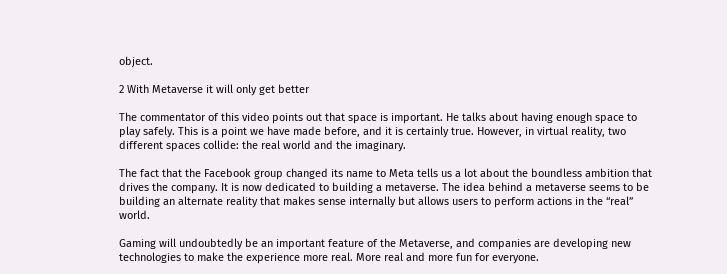object.

2 With Metaverse it will only get better

The commentator of this video points out that space is important. He talks about having enough space to play safely. This is a point we have made before, and it is certainly true. However, in virtual reality, two different spaces collide: the real world and the imaginary.

The fact that the Facebook group changed its name to Meta tells us a lot about the boundless ambition that drives the company. It is now dedicated to building a metaverse. The idea behind a metaverse seems to be building an alternate reality that makes sense internally but allows users to perform actions in the “real” world.

Gaming will undoubtedly be an important feature of the Metaverse, and companies are developing new technologies to make the experience more real. More real and more fun for everyone.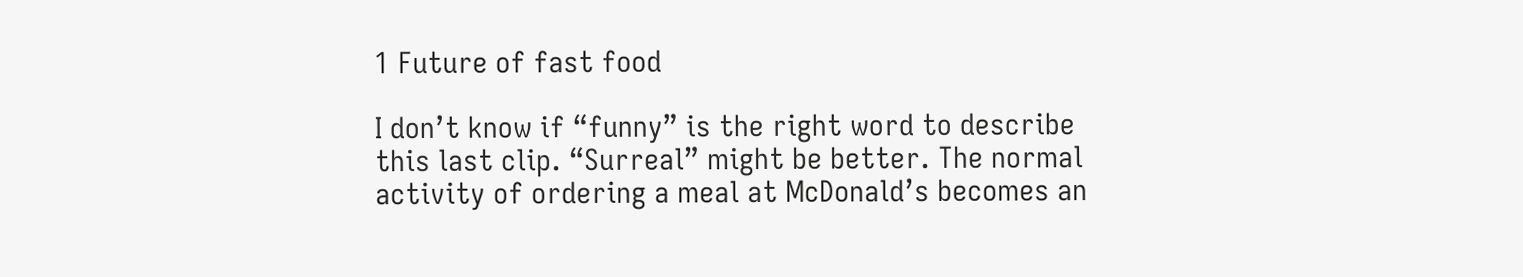1 Future of fast food

I don’t know if “funny” is the right word to describe this last clip. “Surreal” might be better. The normal activity of ordering a meal at McDonald’s becomes an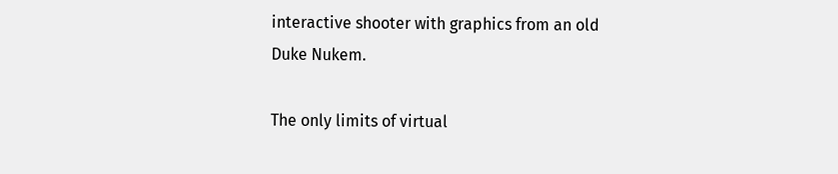interactive shooter with graphics from an old Duke Nukem.

The only limits of virtual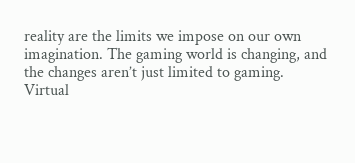reality are the limits we impose on our own imagination. The gaming world is changing, and the changes aren’t just limited to gaming. Virtual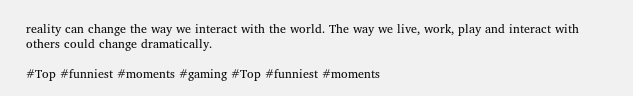reality can change the way we interact with the world. The way we live, work, play and interact with others could change dramatically.

#Top #funniest #moments #gaming #Top #funniest #moments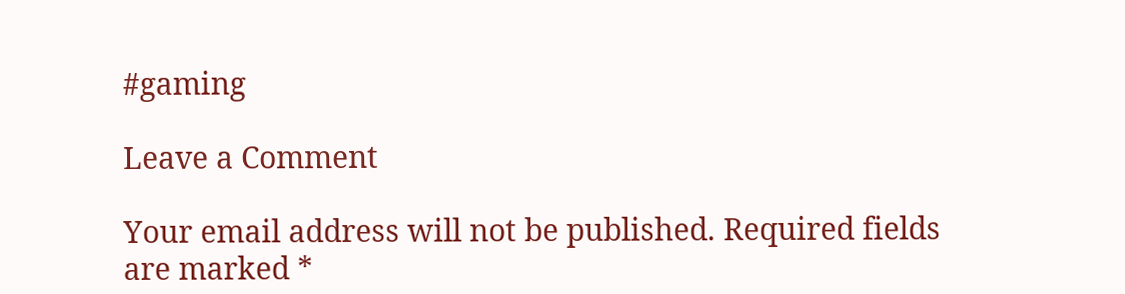#gaming

Leave a Comment

Your email address will not be published. Required fields are marked *